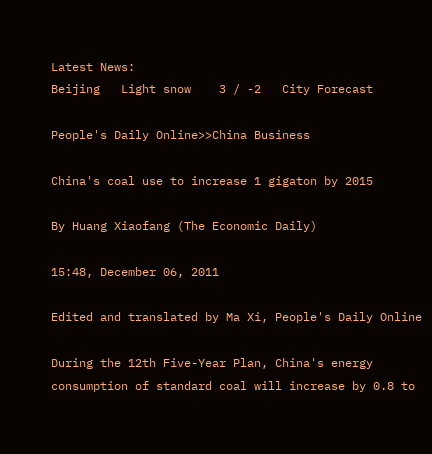Latest News:
Beijing   Light snow    3 / -2   City Forecast

People's Daily Online>>China Business

China's coal use to increase 1 gigaton by 2015

By Huang Xiaofang (The Economic Daily)

15:48, December 06, 2011

Edited and translated by Ma Xi, People's Daily Online

During the 12th Five-Year Plan, China's energy consumption of standard coal will increase by 0.8 to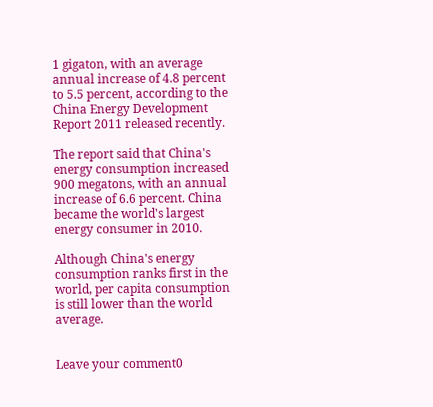1 gigaton, with an average annual increase of 4.8 percent to 5.5 percent, according to the China Energy Development Report 2011 released recently.

The report said that China's energy consumption increased 900 megatons, with an annual increase of 6.6 percent. China became the world's largest energy consumer in 2010.

Although China's energy consumption ranks first in the world, per capita consumption is still lower than the world average.


Leave your comment0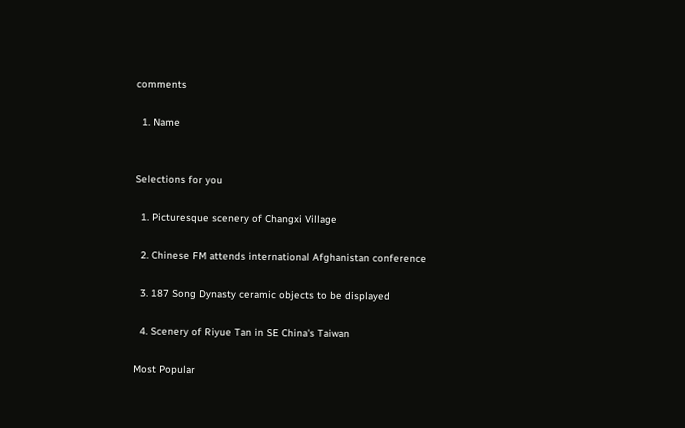comments

  1. Name


Selections for you

  1. Picturesque scenery of Changxi Village

  2. Chinese FM attends international Afghanistan conference

  3. 187 Song Dynasty ceramic objects to be displayed

  4. Scenery of Riyue Tan in SE China's Taiwan

Most Popular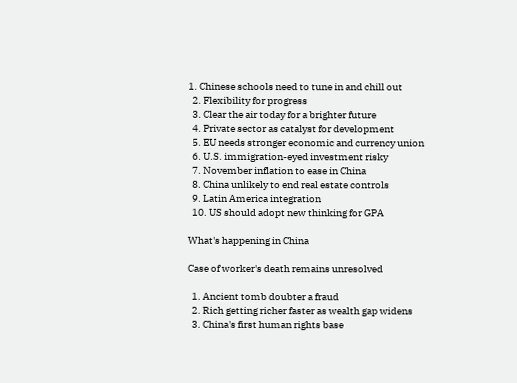1. Chinese schools need to tune in and chill out
  2. Flexibility for progress
  3. Clear the air today for a brighter future
  4. Private sector as catalyst for development
  5. EU needs stronger economic and currency union
  6. U.S. immigration-eyed investment risky
  7. November inflation to ease in China
  8. China unlikely to end real estate controls
  9. Latin America integration
  10. US should adopt new thinking for GPA

What's happening in China

Case of worker's death remains unresolved

  1. Ancient tomb doubter a fraud
  2. Rich getting richer faster as wealth gap widens
  3. China's first human rights base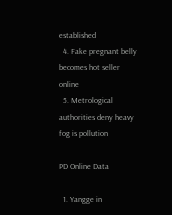established
  4. Fake pregnant belly becomes hot seller online
  5. Metrological authorities deny heavy fog is pollution

PD Online Data

  1. Yangge in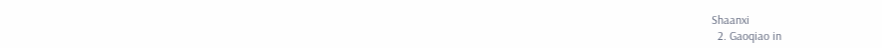Shaanxi
  2. Gaoqiao in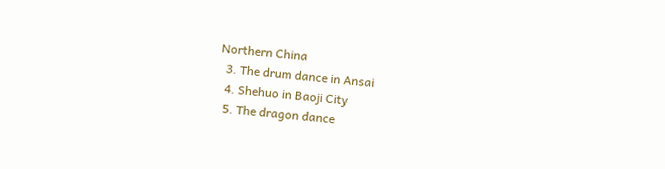Northern China
  3. The drum dance in Ansai
  4. Shehuo in Baoji City
  5. The dragon dance